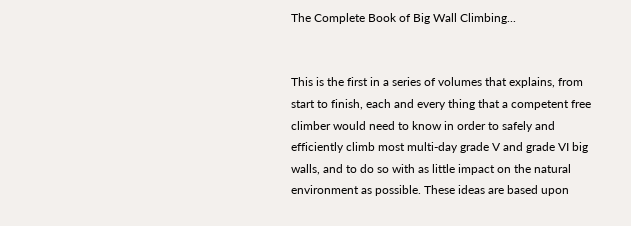The Complete Book of Big Wall Climbing...


This is the first in a series of volumes that explains, from start to finish, each and every thing that a competent free climber would need to know in order to safely and efficiently climb most multi-day grade V and grade VI big walls, and to do so with as little impact on the natural environment as possible. These ideas are based upon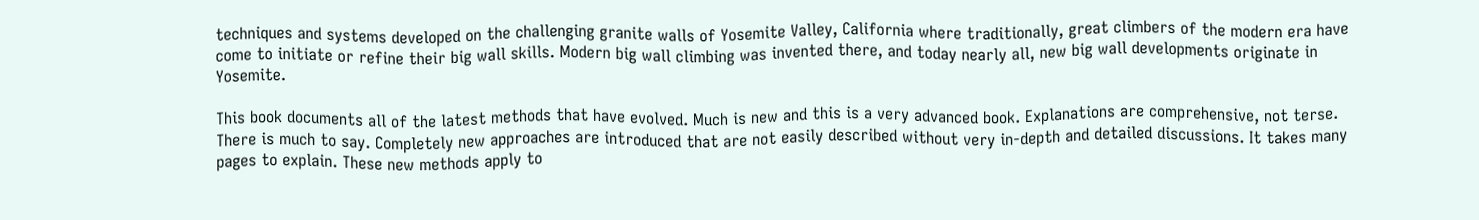techniques and systems developed on the challenging granite walls of Yosemite Valley, California where traditionally, great climbers of the modern era have come to initiate or refine their big wall skills. Modern big wall climbing was invented there, and today nearly all, new big wall developments originate in Yosemite.

This book documents all of the latest methods that have evolved. Much is new and this is a very advanced book. Explanations are comprehensive, not terse. There is much to say. Completely new approaches are introduced that are not easily described without very in-depth and detailed discussions. It takes many pages to explain. These new methods apply to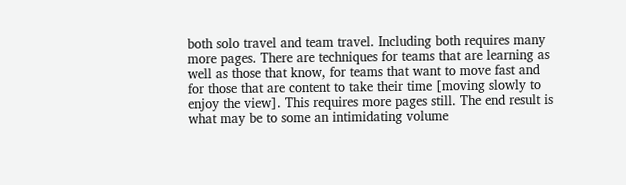both solo travel and team travel. Including both requires many more pages. There are techniques for teams that are learning as well as those that know, for teams that want to move fast and for those that are content to take their time [moving slowly to enjoy the view]. This requires more pages still. The end result is what may be to some an intimidating volume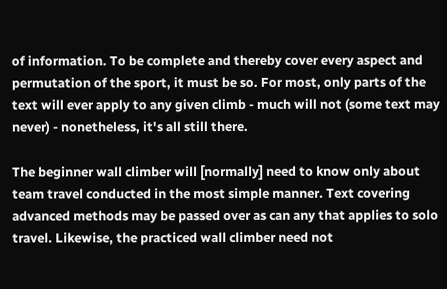of information. To be complete and thereby cover every aspect and permutation of the sport, it must be so. For most, only parts of the text will ever apply to any given climb - much will not (some text may never) - nonetheless, it's all still there.

The beginner wall climber will [normally] need to know only about team travel conducted in the most simple manner. Text covering advanced methods may be passed over as can any that applies to solo travel. Likewise, the practiced wall climber need not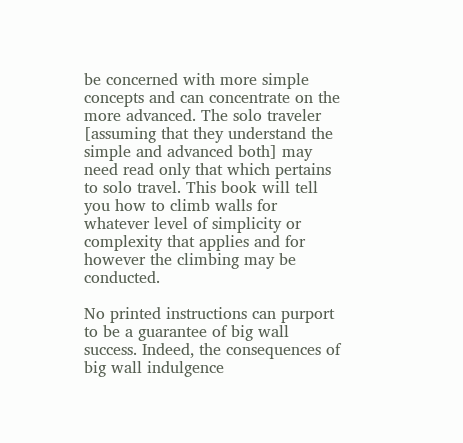be concerned with more simple concepts and can concentrate on the more advanced. The solo traveler [assuming that they understand the simple and advanced both] may need read only that which pertains to solo travel. This book will tell you how to climb walls for whatever level of simplicity or complexity that applies and for however the climbing may be conducted.

No printed instructions can purport to be a guarantee of big wall success. Indeed, the consequences of big wall indulgence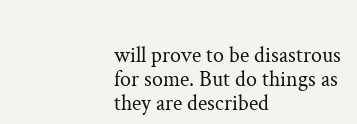will prove to be disastrous for some. But do things as they are described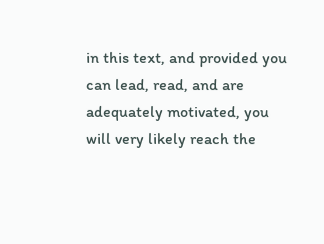in this text, and provided you can lead, read, and are adequately motivated, you will very likely reach the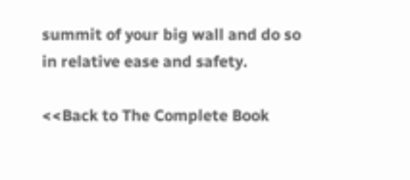summit of your big wall and do so in relative ease and safety.

<<Back to The Complete Book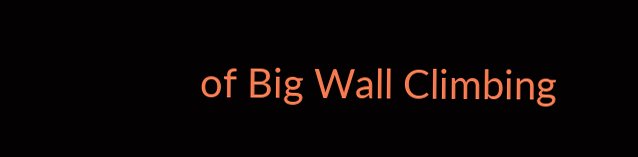of Big Wall Climbing